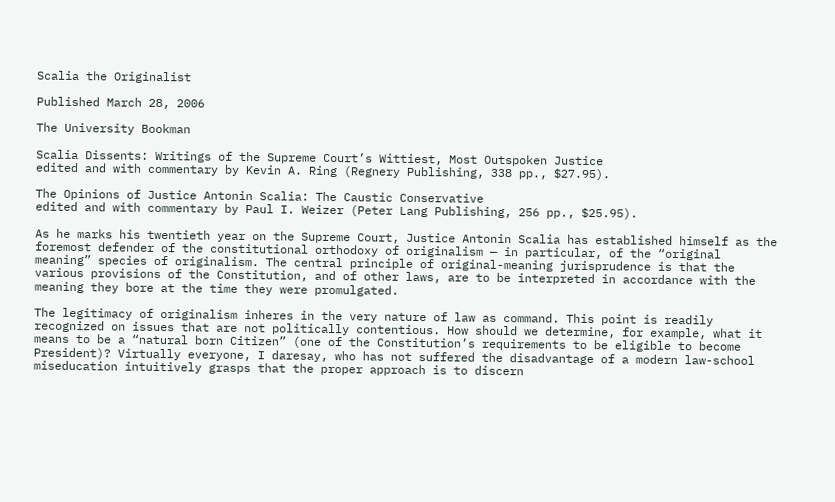Scalia the Originalist

Published March 28, 2006

The University Bookman

Scalia Dissents: Writings of the Supreme Court’s Wittiest, Most Outspoken Justice
edited and with commentary by Kevin A. Ring (Regnery Publishing, 338 pp., $27.95).

The Opinions of Justice Antonin Scalia: The Caustic Conservative
edited and with commentary by Paul I. Weizer (Peter Lang Publishing, 256 pp., $25.95).

As he marks his twentieth year on the Supreme Court, Justice Antonin Scalia has established himself as the foremost defender of the constitutional orthodoxy of originalism — in particular, of the “original meaning” species of originalism. The central principle of original-meaning jurisprudence is that the various provisions of the Constitution, and of other laws, are to be interpreted in accordance with the meaning they bore at the time they were promulgated.

The legitimacy of originalism inheres in the very nature of law as command. This point is readily recognized on issues that are not politically contentious. How should we determine, for example, what it means to be a “natural born Citizen” (one of the Constitution’s requirements to be eligible to become President)? Virtually everyone, I daresay, who has not suffered the disadvantage of a modern law-school miseducation intuitively grasps that the proper approach is to discern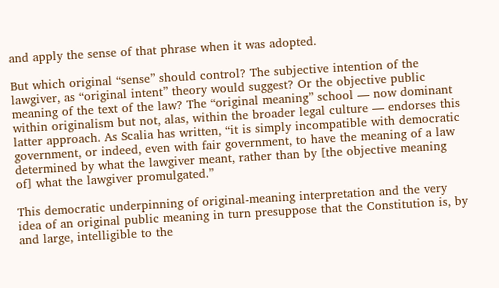and apply the sense of that phrase when it was adopted.

But which original “sense” should control? The subjective intention of the lawgiver, as “original intent” theory would suggest? Or the objective public meaning of the text of the law? The “original meaning” school — now dominant within originalism but not, alas, within the broader legal culture — endorses this latter approach. As Scalia has written, “it is simply incompatible with democratic government, or indeed, even with fair government, to have the meaning of a law determined by what the lawgiver meant, rather than by [the objective meaning of] what the lawgiver promulgated.”

This democratic underpinning of original-meaning interpretation and the very idea of an original public meaning in turn presuppose that the Constitution is, by and large, intelligible to the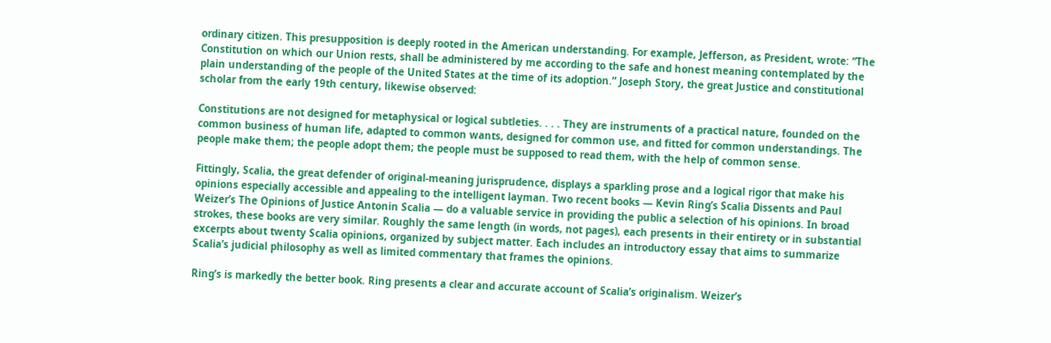ordinary citizen. This presupposition is deeply rooted in the American understanding. For example, Jefferson, as President, wrote: “The Constitution on which our Union rests, shall be administered by me according to the safe and honest meaning contemplated by the plain understanding of the people of the United States at the time of its adoption.” Joseph Story, the great Justice and constitutional scholar from the early 19th century, likewise observed:

Constitutions are not designed for metaphysical or logical subtleties. . . . They are instruments of a practical nature, founded on the common business of human life, adapted to common wants, designed for common use, and fitted for common understandings. The people make them; the people adopt them; the people must be supposed to read them, with the help of common sense.

Fittingly, Scalia, the great defender of original-meaning jurisprudence, displays a sparkling prose and a logical rigor that make his opinions especially accessible and appealing to the intelligent layman. Two recent books — Kevin Ring’s Scalia Dissents and Paul Weizer’s The Opinions of Justice Antonin Scalia — do a valuable service in providing the public a selection of his opinions. In broad strokes, these books are very similar. Roughly the same length (in words, not pages), each presents in their entirety or in substantial excerpts about twenty Scalia opinions, organized by subject matter. Each includes an introductory essay that aims to summarize Scalia’s judicial philosophy as well as limited commentary that frames the opinions.

Ring’s is markedly the better book. Ring presents a clear and accurate account of Scalia’s originalism. Weizer’s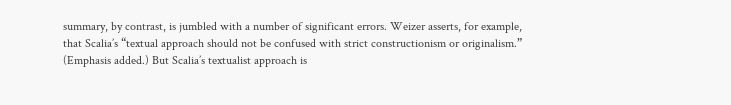summary, by contrast, is jumbled with a number of significant errors. Weizer asserts, for example, that Scalia’s “textual approach should not be confused with strict constructionism or originalism.” (Emphasis added.) But Scalia’s textualist approach is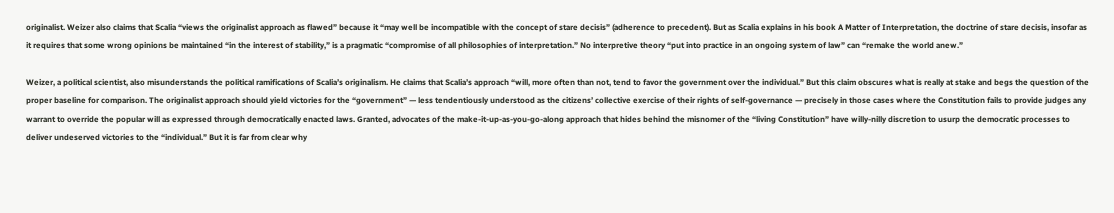originalist. Weizer also claims that Scalia “views the originalist approach as flawed” because it “may well be incompatible with the concept of stare decisis” (adherence to precedent). But as Scalia explains in his book A Matter of Interpretation, the doctrine of stare decisis, insofar as it requires that some wrong opinions be maintained “in the interest of stability,” is a pragmatic “compromise of all philosophies of interpretation.” No interpretive theory “put into practice in an ongoing system of law” can “remake the world anew.”

Weizer, a political scientist, also misunderstands the political ramifications of Scalia’s originalism. He claims that Scalia’s approach “will, more often than not, tend to favor the government over the individual.” But this claim obscures what is really at stake and begs the question of the proper baseline for comparison. The originalist approach should yield victories for the “government” — less tendentiously understood as the citizens’ collective exercise of their rights of self-governance — precisely in those cases where the Constitution fails to provide judges any warrant to override the popular will as expressed through democratically enacted laws. Granted, advocates of the make-it-up-as-you-go-along approach that hides behind the misnomer of the “living Constitution” have willy-nilly discretion to usurp the democratic processes to deliver undeserved victories to the “individual.” But it is far from clear why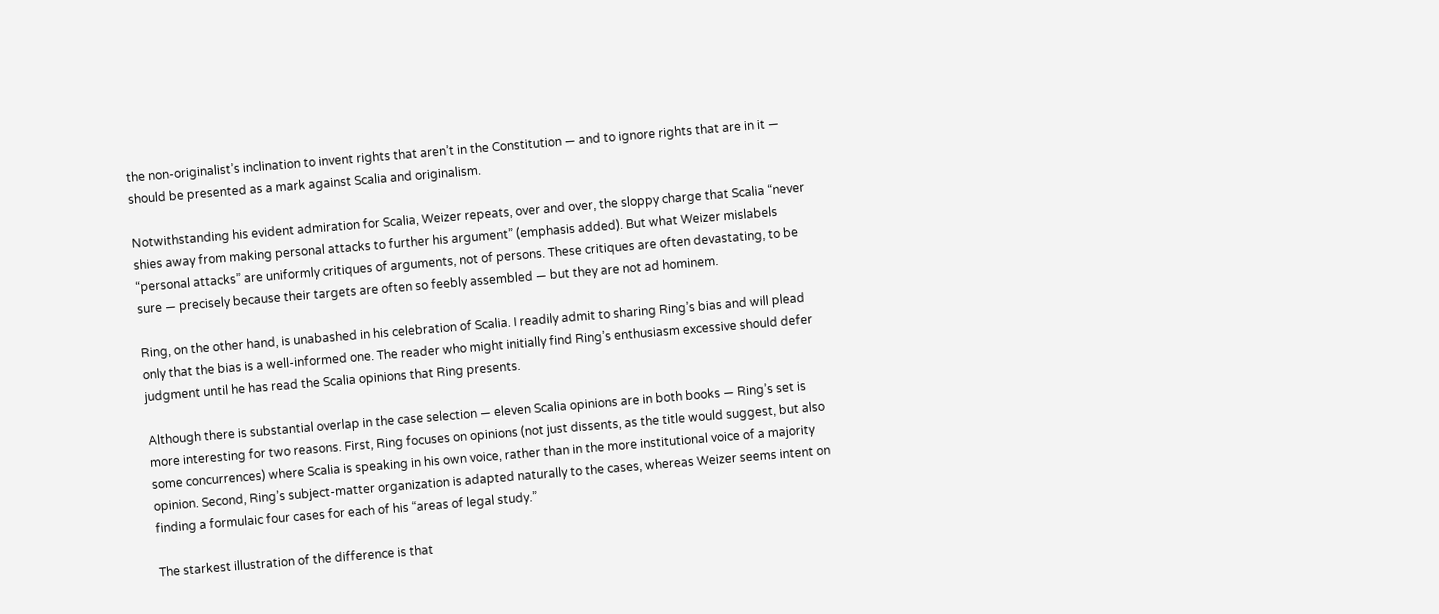the non-originalist’s inclination to invent rights that aren’t in the Constitution — and to ignore rights that are in it — should be presented as a mark against Scalia and originalism.

Notwithstanding his evident admiration for Scalia, Weizer repeats, over and over, the sloppy charge that Scalia “never shies away from making personal attacks to further his argument” (emphasis added). But what Weizer mislabels “personal attacks” are uniformly critiques of arguments, not of persons. These critiques are often devastating, to be sure — precisely because their targets are often so feebly assembled — but they are not ad hominem.

Ring, on the other hand, is unabashed in his celebration of Scalia. I readily admit to sharing Ring’s bias and will plead only that the bias is a well-informed one. The reader who might initially find Ring’s enthusiasm excessive should defer judgment until he has read the Scalia opinions that Ring presents.

Although there is substantial overlap in the case selection — eleven Scalia opinions are in both books — Ring’s set is more interesting for two reasons. First, Ring focuses on opinions (not just dissents, as the title would suggest, but also some concurrences) where Scalia is speaking in his own voice, rather than in the more institutional voice of a majority opinion. Second, Ring’s subject-matter organization is adapted naturally to the cases, whereas Weizer seems intent on finding a formulaic four cases for each of his “areas of legal study.”

The starkest illustration of the difference is that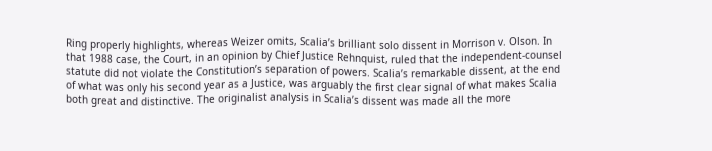Ring properly highlights, whereas Weizer omits, Scalia’s brilliant solo dissent in Morrison v. Olson. In that 1988 case, the Court, in an opinion by Chief Justice Rehnquist, ruled that the independent-counsel statute did not violate the Constitution’s separation of powers. Scalia’s remarkable dissent, at the end of what was only his second year as a Justice, was arguably the first clear signal of what makes Scalia both great and distinctive. The originalist analysis in Scalia’s dissent was made all the more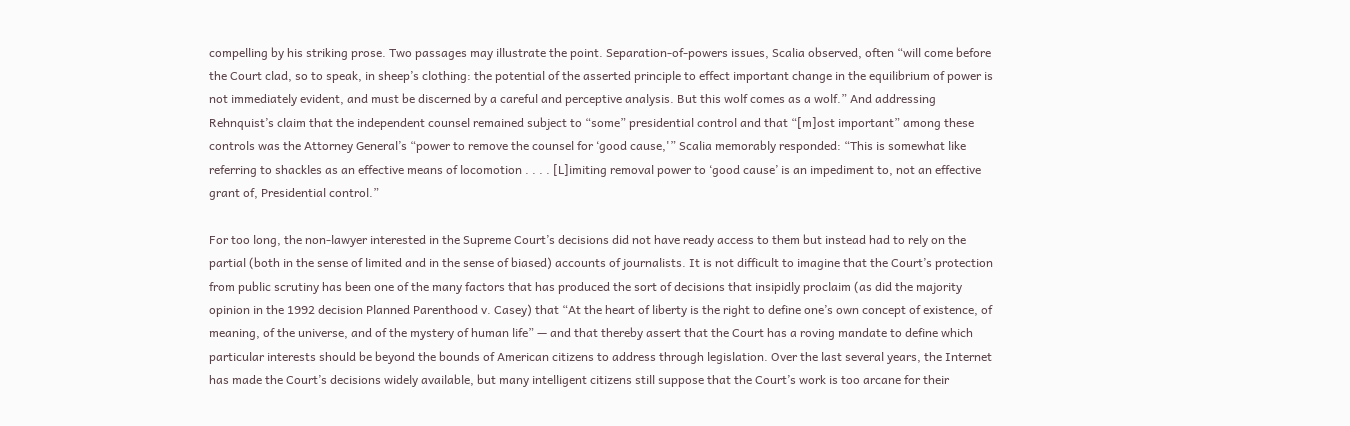compelling by his striking prose. Two passages may illustrate the point. Separation-of-powers issues, Scalia observed, often “will come before the Court clad, so to speak, in sheep’s clothing: the potential of the asserted principle to effect important change in the equilibrium of power is not immediately evident, and must be discerned by a careful and perceptive analysis. But this wolf comes as a wolf.” And addressing Rehnquist’s claim that the independent counsel remained subject to “some” presidential control and that “[m]ost important” among these controls was the Attorney General’s “power to remove the counsel for ‘good cause,'” Scalia memorably responded: “This is somewhat like referring to shackles as an effective means of locomotion . . . . [L]imiting removal power to ‘good cause’ is an impediment to, not an effective grant of, Presidential control.”

For too long, the non-lawyer interested in the Supreme Court’s decisions did not have ready access to them but instead had to rely on the partial (both in the sense of limited and in the sense of biased) accounts of journalists. It is not difficult to imagine that the Court’s protection from public scrutiny has been one of the many factors that has produced the sort of decisions that insipidly proclaim (as did the majority opinion in the 1992 decision Planned Parenthood v. Casey) that “At the heart of liberty is the right to define one’s own concept of existence, of meaning, of the universe, and of the mystery of human life” — and that thereby assert that the Court has a roving mandate to define which particular interests should be beyond the bounds of American citizens to address through legislation. Over the last several years, the Internet has made the Court’s decisions widely available, but many intelligent citizens still suppose that the Court’s work is too arcane for their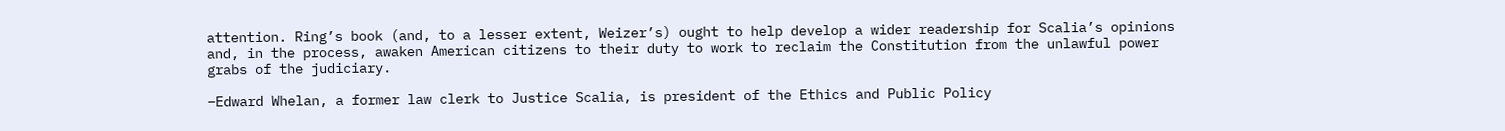attention. Ring’s book (and, to a lesser extent, Weizer’s) ought to help develop a wider readership for Scalia’s opinions and, in the process, awaken American citizens to their duty to work to reclaim the Constitution from the unlawful power grabs of the judiciary.

–Edward Whelan, a former law clerk to Justice Scalia, is president of the Ethics and Public Policy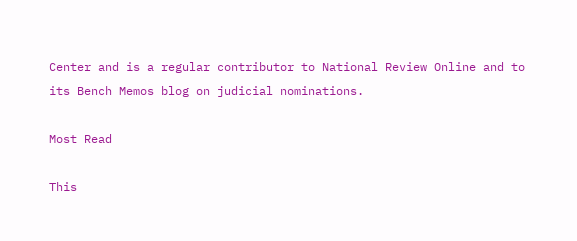Center and is a regular contributor to National Review Online and to its Bench Memos blog on judicial nominations.

Most Read

This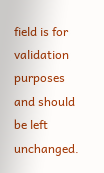field is for validation purposes and should be left unchanged.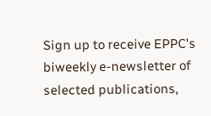Sign up to receive EPPC's biweekly e-newsletter of selected publications,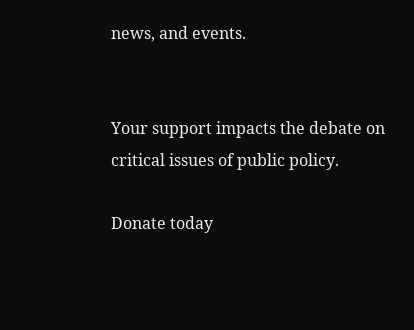news, and events.


Your support impacts the debate on critical issues of public policy.

Donate today